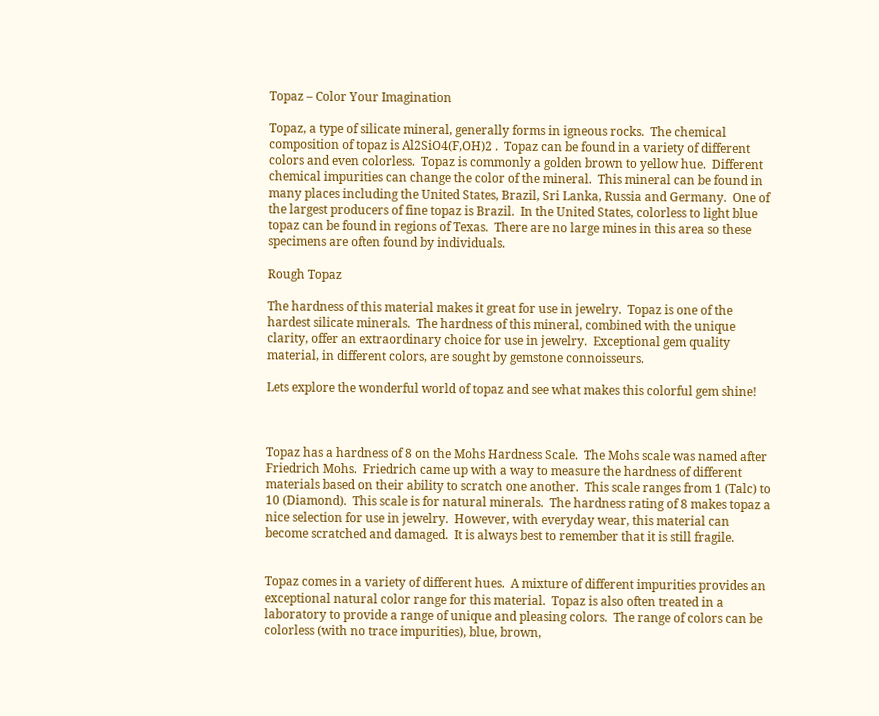Topaz – Color Your Imagination

Topaz, a type of silicate mineral, generally forms in igneous rocks.  The chemical composition of topaz is Al2SiO4(F,OH)2 .  Topaz can be found in a variety of different colors and even colorless.  Topaz is commonly a golden brown to yellow hue.  Different chemical impurities can change the color of the mineral.  This mineral can be found in many places including the United States, Brazil, Sri Lanka, Russia and Germany.  One of the largest producers of fine topaz is Brazil.  In the United States, colorless to light blue topaz can be found in regions of Texas.  There are no large mines in this area so these specimens are often found by individuals.

Rough Topaz

The hardness of this material makes it great for use in jewelry.  Topaz is one of the hardest silicate minerals.  The hardness of this mineral, combined with the unique clarity, offer an extraordinary choice for use in jewelry.  Exceptional gem quality material, in different colors, are sought by gemstone connoisseurs.

Lets explore the wonderful world of topaz and see what makes this colorful gem shine!



Topaz has a hardness of 8 on the Mohs Hardness Scale.  The Mohs scale was named after Friedrich Mohs.  Friedrich came up with a way to measure the hardness of different materials based on their ability to scratch one another.  This scale ranges from 1 (Talc) to 10 (Diamond).  This scale is for natural minerals.  The hardness rating of 8 makes topaz a nice selection for use in jewelry.  However, with everyday wear, this material can become scratched and damaged.  It is always best to remember that it is still fragile.


Topaz comes in a variety of different hues.  A mixture of different impurities provides an exceptional natural color range for this material.  Topaz is also often treated in a laboratory to provide a range of unique and pleasing colors.  The range of colors can be colorless (with no trace impurities), blue, brown,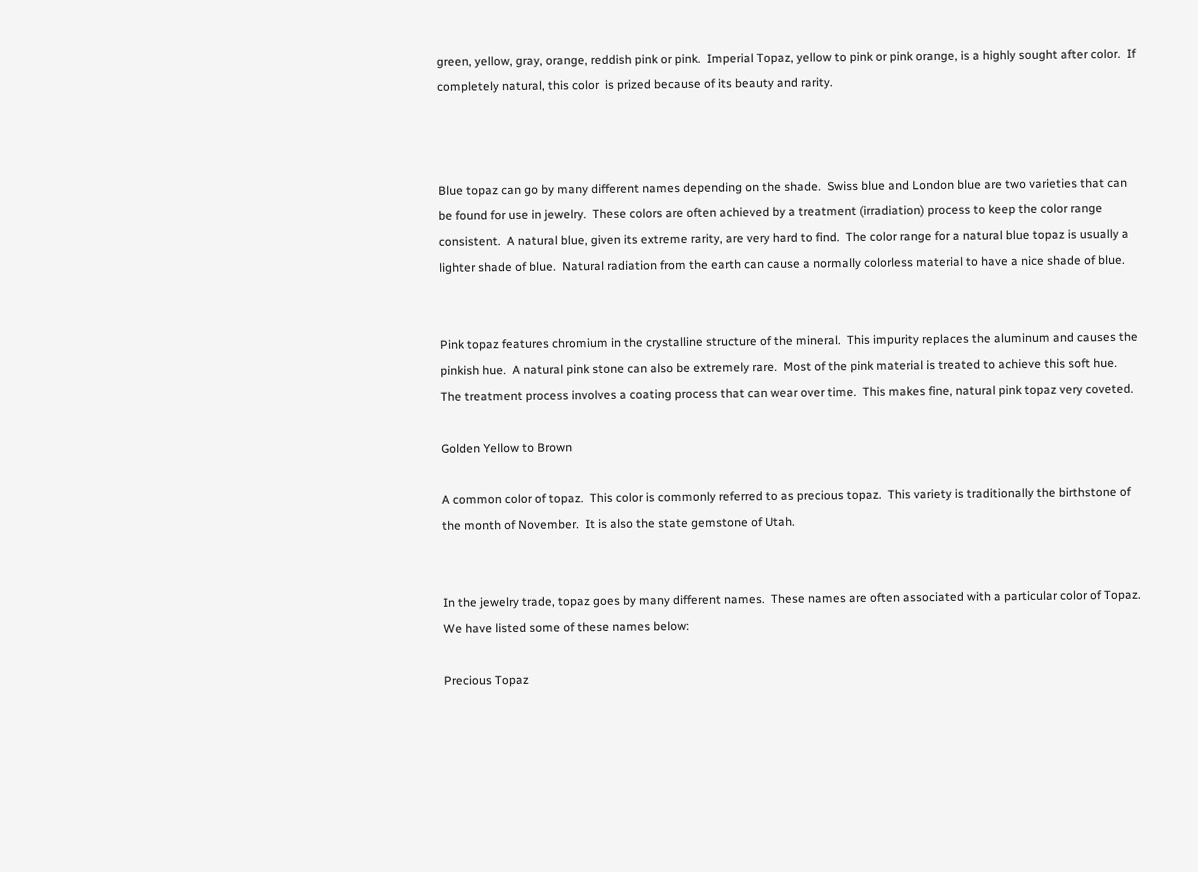green, yellow, gray, orange, reddish pink or pink.  Imperial Topaz, yellow to pink or pink orange, is a highly sought after color.  If completely natural, this color  is prized because of its beauty and rarity.



Blue topaz can go by many different names depending on the shade.  Swiss blue and London blue are two varieties that can be found for use in jewelry.  These colors are often achieved by a treatment (irradiation) process to keep the color range consistent.  A natural blue, given its extreme rarity, are very hard to find.  The color range for a natural blue topaz is usually a lighter shade of blue.  Natural radiation from the earth can cause a normally colorless material to have a nice shade of blue.


Pink topaz features chromium in the crystalline structure of the mineral.  This impurity replaces the aluminum and causes the pinkish hue.  A natural pink stone can also be extremely rare.  Most of the pink material is treated to achieve this soft hue.  The treatment process involves a coating process that can wear over time.  This makes fine, natural pink topaz very coveted.

Golden Yellow to Brown

A common color of topaz.  This color is commonly referred to as precious topaz.  This variety is traditionally the birthstone of the month of November.  It is also the state gemstone of Utah.


In the jewelry trade, topaz goes by many different names.  These names are often associated with a particular color of Topaz.  We have listed some of these names below:

Precious Topaz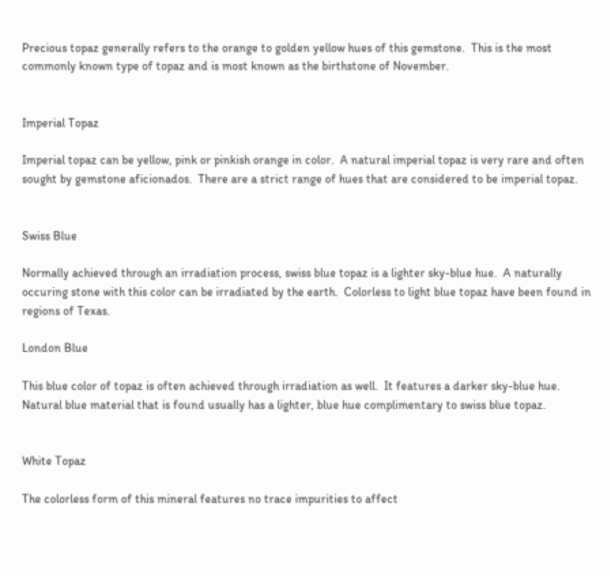Precious topaz generally refers to the orange to golden yellow hues of this gemstone.  This is the most commonly known type of topaz and is most known as the birthstone of November.


Imperial Topaz

Imperial topaz can be yellow, pink or pinkish orange in color.  A natural imperial topaz is very rare and often sought by gemstone aficionados.  There are a strict range of hues that are considered to be imperial topaz.


Swiss Blue

Normally achieved through an irradiation process, swiss blue topaz is a lighter sky-blue hue.  A naturally occuring stone with this color can be irradiated by the earth.  Colorless to light blue topaz have been found in regions of Texas.

London Blue

This blue color of topaz is often achieved through irradiation as well.  It features a darker sky-blue hue.  Natural blue material that is found usually has a lighter, blue hue complimentary to swiss blue topaz.


White Topaz

The colorless form of this mineral features no trace impurities to affect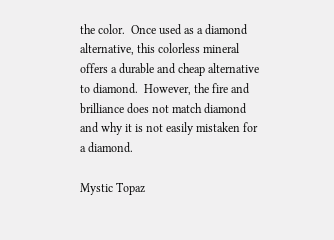the color.  Once used as a diamond alternative, this colorless mineral offers a durable and cheap alternative to diamond.  However, the fire and brilliance does not match diamond and why it is not easily mistaken for a diamond.

Mystic Topaz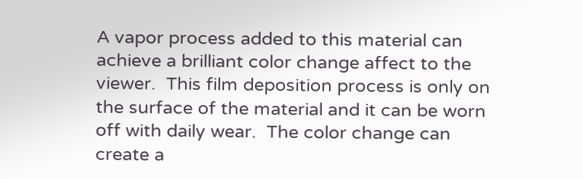A vapor process added to this material can achieve a brilliant color change affect to the viewer.  This film deposition process is only on the surface of the material and it can be worn off with daily wear.  The color change can create a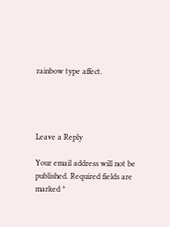rainbow type affect.




Leave a Reply

Your email address will not be published. Required fields are marked *